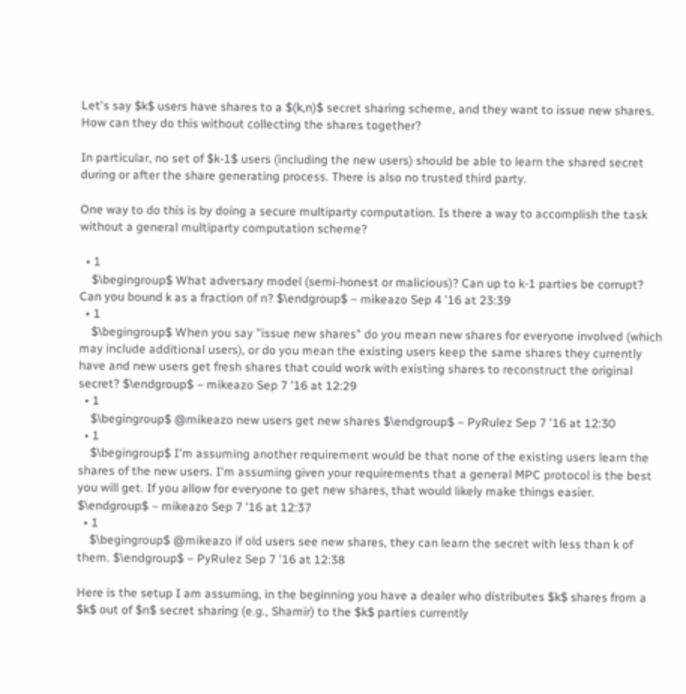Let's say $k$ users have shares to a $(k,n)$ secret sharing scheme, and they want to issue new shares. How can they do this without collecting the shares together?

In particular, no set of $k-1$ users (including the new users) should be able to learn the shared secret during or after the share generating process. There is also no trusted third party.

One way to do this is by doing a secure multiparty computation. Is there a way to accomplish the task without a general multiparty computation scheme?

  • 1
    $\begingroup$ What adversary model (semi-honest or malicious)? Can up to k-1 parties be corrupt? Can you bound k as a fraction of n? $\endgroup$ – mikeazo Sep 4 '16 at 23:39
  • 1
    $\begingroup$ When you say "issue new shares" do you mean new shares for everyone involved (which may include additional users), or do you mean the existing users keep the same shares they currently have and new users get fresh shares that could work with existing shares to reconstruct the original secret? $\endgroup$ – mikeazo Sep 7 '16 at 12:29
  • 1
    $\begingroup$ @mikeazo new users get new shares $\endgroup$ – PyRulez Sep 7 '16 at 12:30
  • 1
    $\begingroup$ I'm assuming another requirement would be that none of the existing users learn the shares of the new users. I'm assuming given your requirements that a general MPC protocol is the best you will get. If you allow for everyone to get new shares, that would likely make things easier. $\endgroup$ – mikeazo Sep 7 '16 at 12:37
  • 1
    $\begingroup$ @mikeazo if old users see new shares, they can learn the secret with less than k of them. $\endgroup$ – PyRulez Sep 7 '16 at 12:38

Here is the setup I am assuming, in the beginning you have a dealer who distributes $k$ shares from a $k$ out of $n$ secret sharing (e.g., Shamir) to the $k$ parties currently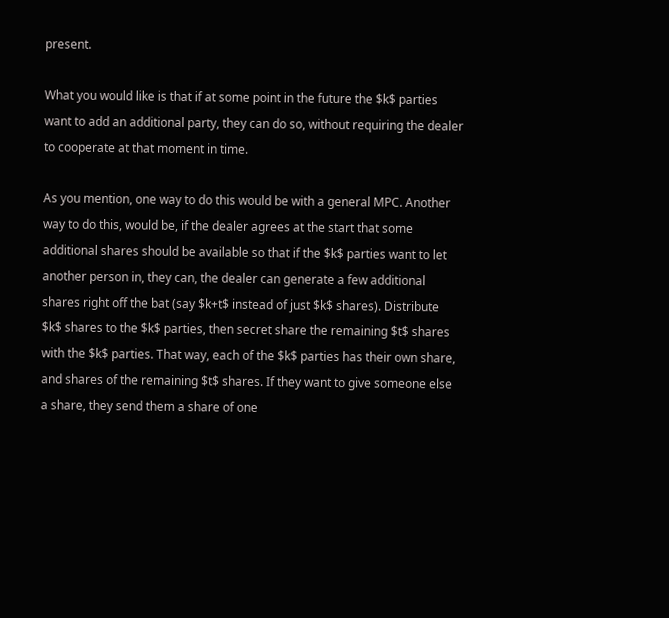present.

What you would like is that if at some point in the future the $k$ parties want to add an additional party, they can do so, without requiring the dealer to cooperate at that moment in time.

As you mention, one way to do this would be with a general MPC. Another way to do this, would be, if the dealer agrees at the start that some additional shares should be available so that if the $k$ parties want to let another person in, they can, the dealer can generate a few additional shares right off the bat (say $k+t$ instead of just $k$ shares). Distribute $k$ shares to the $k$ parties, then secret share the remaining $t$ shares with the $k$ parties. That way, each of the $k$ parties has their own share, and shares of the remaining $t$ shares. If they want to give someone else a share, they send them a share of one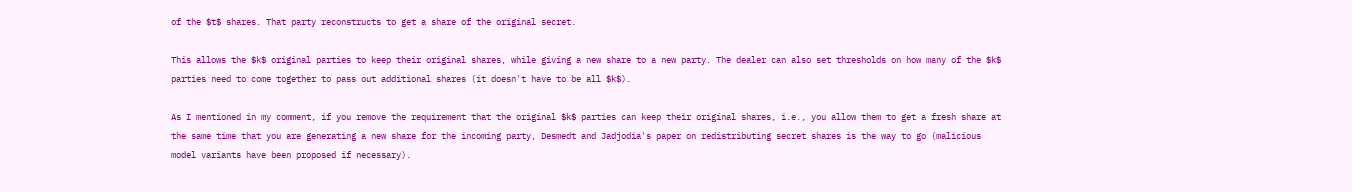of the $t$ shares. That party reconstructs to get a share of the original secret.

This allows the $k$ original parties to keep their original shares, while giving a new share to a new party. The dealer can also set thresholds on how many of the $k$ parties need to come together to pass out additional shares (it doesn't have to be all $k$).

As I mentioned in my comment, if you remove the requirement that the original $k$ parties can keep their original shares, i.e., you allow them to get a fresh share at the same time that you are generating a new share for the incoming party, Desmedt and Jadjodia's paper on redistributing secret shares is the way to go (malicious model variants have been proposed if necessary).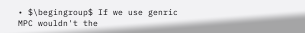• $\begingroup$ If we use genric MPC wouldn't the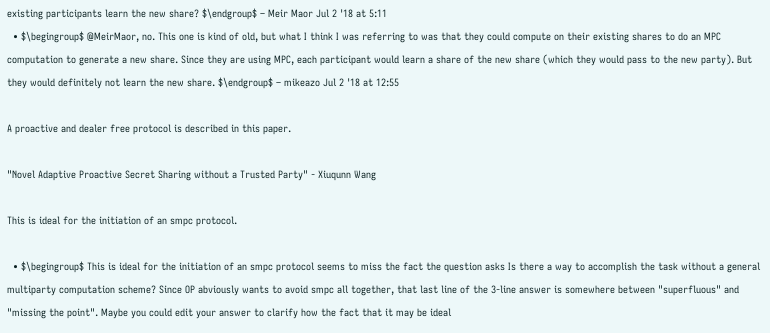existing participants learn the new share? $\endgroup$ – Meir Maor Jul 2 '18 at 5:11
  • $\begingroup$ @MeirMaor, no. This one is kind of old, but what I think I was referring to was that they could compute on their existing shares to do an MPC computation to generate a new share. Since they are using MPC, each participant would learn a share of the new share (which they would pass to the new party). But they would definitely not learn the new share. $\endgroup$ – mikeazo Jul 2 '18 at 12:55

A proactive and dealer free protocol is described in this paper.

"Novel Adaptive Proactive Secret Sharing without a Trusted Party" - Xiuqunn Wang

This is ideal for the initiation of an smpc protocol.

  • $\begingroup$ This is ideal for the initiation of an smpc protocol seems to miss the fact the question asks Is there a way to accomplish the task without a general multiparty computation scheme? Since OP abviously wants to avoid smpc all together, that last line of the 3-line answer is somewhere between "superfluous" and "missing the point". Maybe you could edit your answer to clarify how the fact that it may be ideal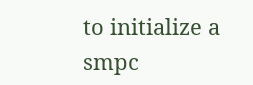to initialize a smpc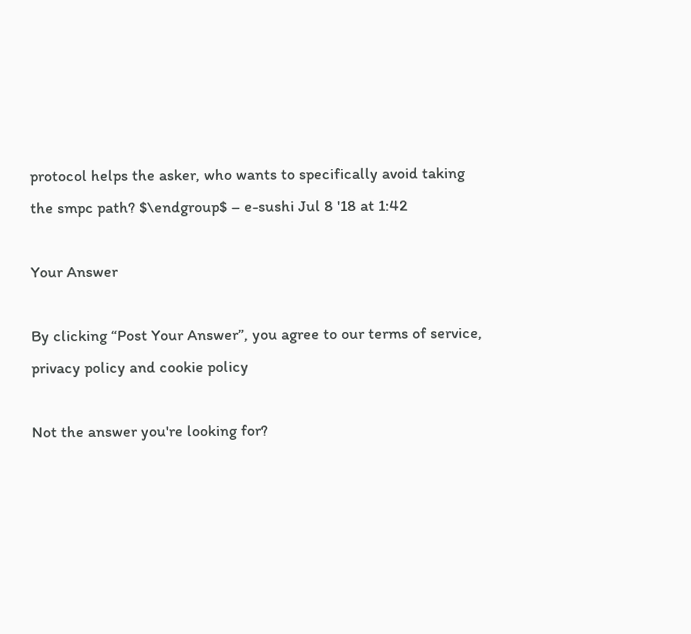protocol helps the asker, who wants to specifically avoid taking the smpc path? $\endgroup$ – e-sushi Jul 8 '18 at 1:42

Your Answer

By clicking “Post Your Answer”, you agree to our terms of service, privacy policy and cookie policy

Not the answer you're looking for?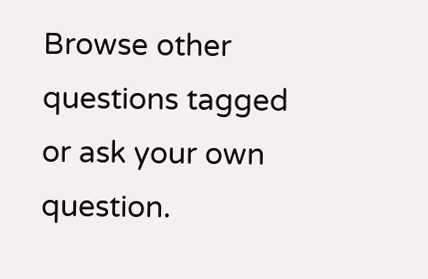Browse other questions tagged or ask your own question.